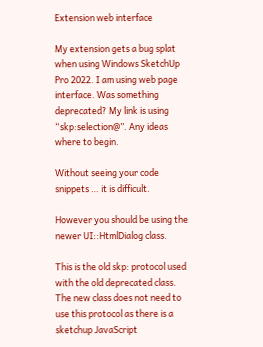Extension web interface

My extension gets a bug splat when using Windows SketchUp Pro 2022. I am using web page interface. Was something deprecated? My link is using “skp:selection@”. Any ideas where to begin.

Without seeing your code snippets … it is difficult.

However you should be using the newer UI::HtmlDialog class.

This is the old skp: protocol used with the old deprecated class. The new class does not need to use this protocol as there is a sketchup JavaScript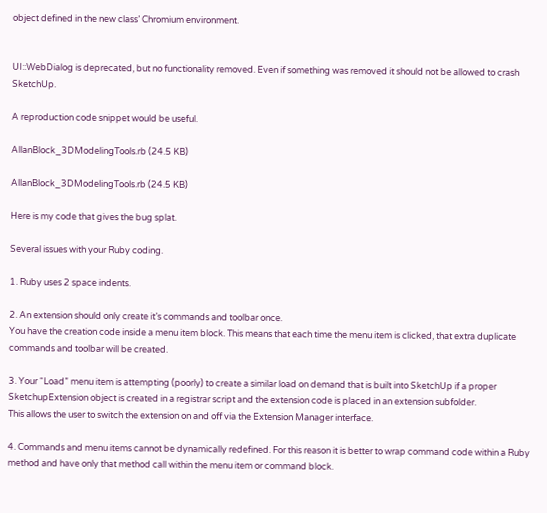object defined in the new class’ Chromium environment.


UI::WebDialog is deprecated, but no functionality removed. Even if something was removed it should not be allowed to crash SketchUp.

A reproduction code snippet would be useful.

AllanBlock_3DModelingTools.rb (24.5 KB)

AllanBlock_3DModelingTools.rb (24.5 KB)

Here is my code that gives the bug splat.

Several issues with your Ruby coding.

1. Ruby uses 2 space indents.

2. An extension should only create it’s commands and toolbar once.
You have the creation code inside a menu item block. This means that each time the menu item is clicked, that extra duplicate commands and toolbar will be created.

3. Your “Load” menu item is attempting (poorly) to create a similar load on demand that is built into SketchUp if a proper SketchupExtension object is created in a registrar script and the extension code is placed in an extension subfolder.
This allows the user to switch the extension on and off via the Extension Manager interface.

4. Commands and menu items cannot be dynamically redefined. For this reason it is better to wrap command code within a Ruby method and have only that method call within the menu item or command block.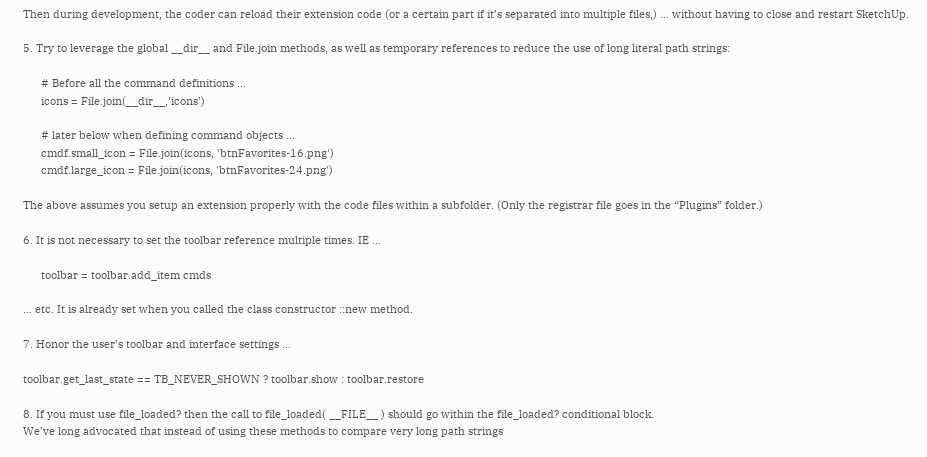Then during development, the coder can reload their extension code (or a certain part if it’s separated into multiple files,) … without having to close and restart SketchUp.

5. Try to leverage the global __dir__ and File.join methods, as well as temporary references to reduce the use of long literal path strings:

      # Before all the command definitions ...
      icons = File.join(__dir__,'icons')

      # later below when defining command objects ...
      cmdf.small_icon = File.join(icons, 'btnFavorites-16.png')
      cmdf.large_icon = File.join(icons, 'btnFavorites-24.png')

The above assumes you setup an extension properly with the code files within a subfolder. (Only the registrar file goes in the “Plugins” folder.)

6. It is not necessary to set the toolbar reference multiple times. IE …

      toolbar = toolbar.add_item cmds

… etc. It is already set when you called the class constructor ::new method.

7. Honor the user’s toolbar and interface settings …

toolbar.get_last_state == TB_NEVER_SHOWN ? toolbar.show : toolbar.restore

8. If you must use file_loaded? then the call to file_loaded( __FILE__ ) should go within the file_loaded? conditional block.
We’ve long advocated that instead of using these methods to compare very long path strings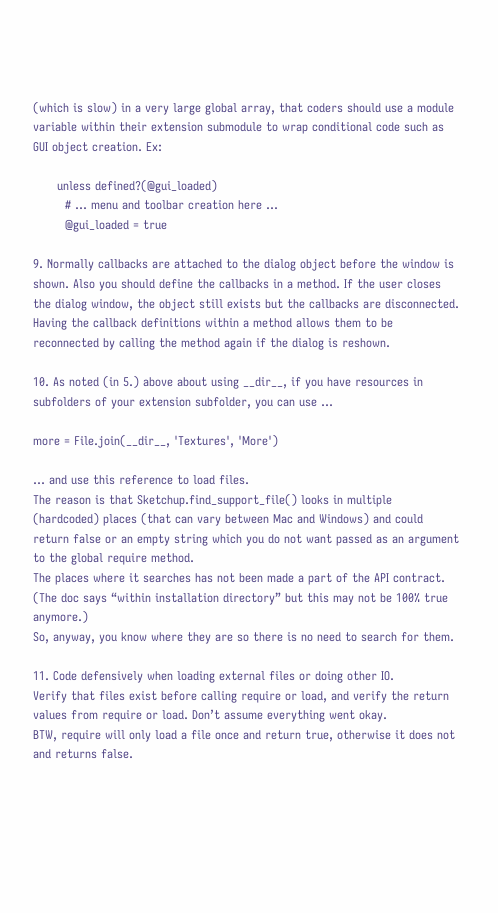(which is slow) in a very large global array, that coders should use a module variable within their extension submodule to wrap conditional code such as GUI object creation. Ex:

      unless defined?(@gui_loaded)
        # ... menu and toolbar creation here ...
        @gui_loaded = true

9. Normally callbacks are attached to the dialog object before the window is shown. Also you should define the callbacks in a method. If the user closes the dialog window, the object still exists but the callbacks are disconnected. Having the callback definitions within a method allows them to be reconnected by calling the method again if the dialog is reshown.

10. As noted (in 5.) above about using __dir__, if you have resources in subfolders of your extension subfolder, you can use …

more = File.join(__dir__, 'Textures', 'More')

… and use this reference to load files.
The reason is that Sketchup.find_support_file() looks in multiple (hardcoded) places (that can vary between Mac and Windows) and could return false or an empty string which you do not want passed as an argument to the global require method.
The places where it searches has not been made a part of the API contract. (The doc says “within installation directory” but this may not be 100% true anymore.)
So, anyway, you know where they are so there is no need to search for them.

11. Code defensively when loading external files or doing other IO.
Verify that files exist before calling require or load, and verify the return values from require or load. Don’t assume everything went okay.
BTW, require will only load a file once and return true, otherwise it does not and returns false.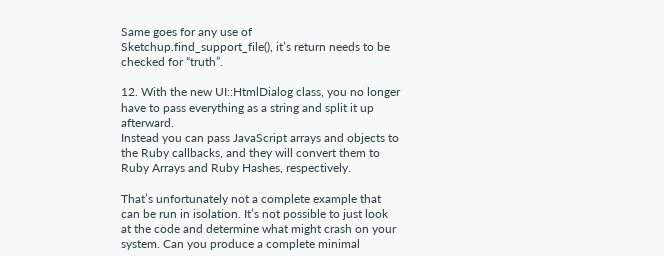Same goes for any use of Sketchup.find_support_file(), it’s return needs to be checked for “truth”.

12. With the new UI::HtmlDialog class, you no longer have to pass everything as a string and split it up afterward.
Instead you can pass JavaScript arrays and objects to the Ruby callbacks, and they will convert them to Ruby Arrays and Ruby Hashes, respectively.

That’s unfortunately not a complete example that can be run in isolation. It’s not possible to just look at the code and determine what might crash on your system. Can you produce a complete minimal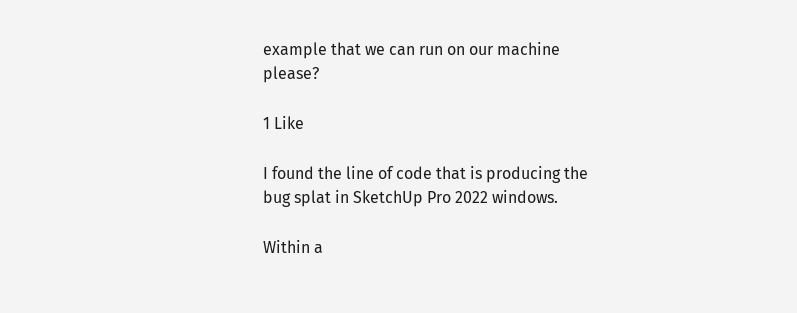example that we can run on our machine please?

1 Like

I found the line of code that is producing the bug splat in SketchUp Pro 2022 windows.

Within a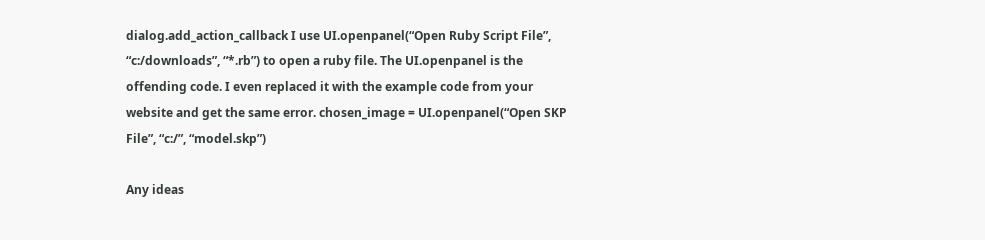dialog.add_action_callback I use UI.openpanel(“Open Ruby Script File”, “c:/downloads”, “*.rb”) to open a ruby file. The UI.openpanel is the offending code. I even replaced it with the example code from your website and get the same error. chosen_image = UI.openpanel(“Open SKP File”, “c:/”, “model.skp”)

Any ideas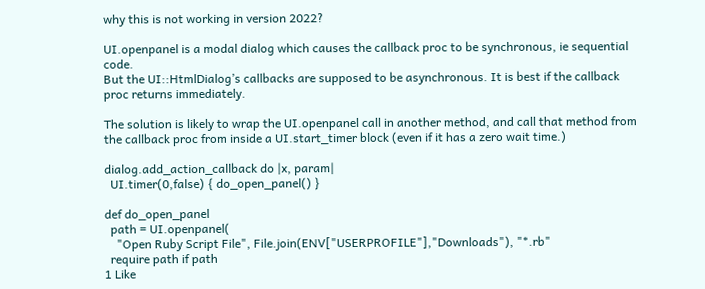why this is not working in version 2022?

UI.openpanel is a modal dialog which causes the callback proc to be synchronous, ie sequential code.
But the UI::HtmlDialog’s callbacks are supposed to be asynchronous. It is best if the callback proc returns immediately.

The solution is likely to wrap the UI.openpanel call in another method, and call that method from the callback proc from inside a UI.start_timer block (even if it has a zero wait time.)

dialog.add_action_callback do |x, param|
  UI.timer(0,false) { do_open_panel() }

def do_open_panel
  path = UI.openpanel(
    "Open Ruby Script File", File.join(ENV["USERPROFILE"],"Downloads"), "*.rb"
  require path if path
1 Like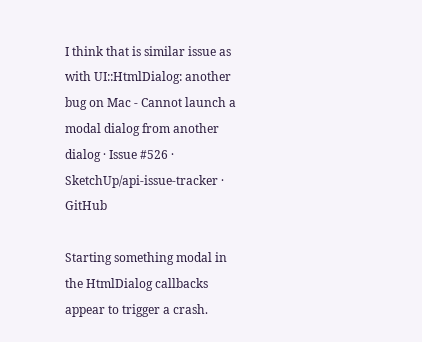I think that is similar issue as with UI::HtmlDialog: another bug on Mac - Cannot launch a modal dialog from another dialog · Issue #526 · SketchUp/api-issue-tracker · GitHub

Starting something modal in the HtmlDialog callbacks appear to trigger a crash.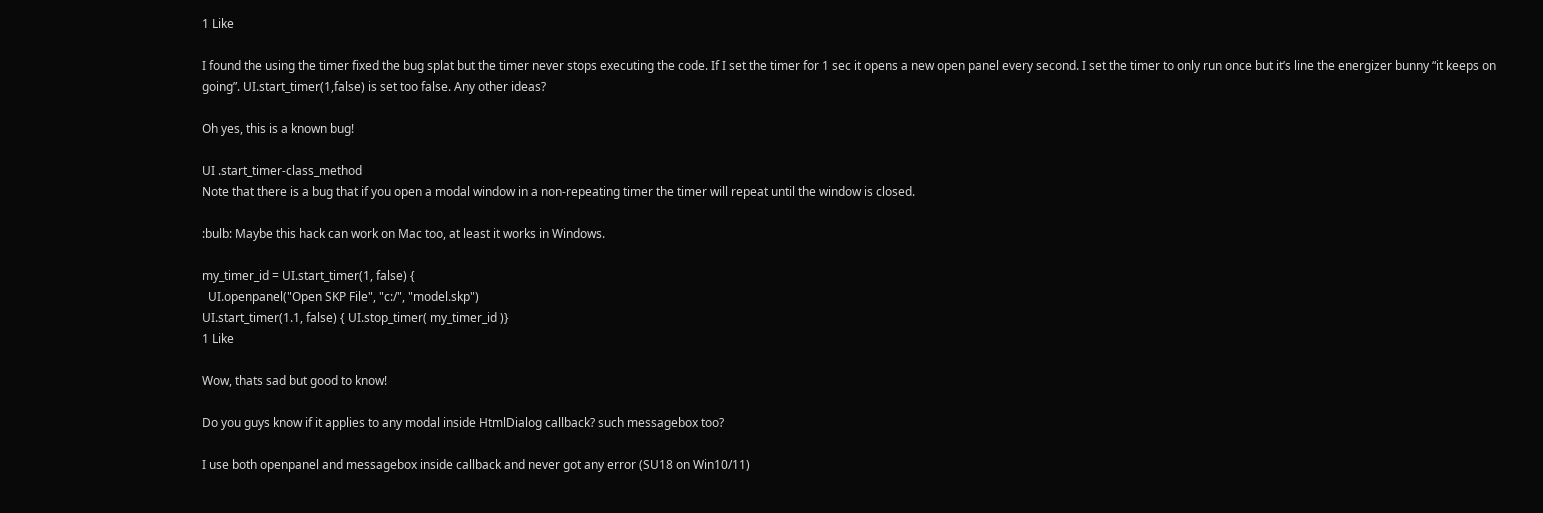1 Like

I found the using the timer fixed the bug splat but the timer never stops executing the code. If I set the timer for 1 sec it opens a new open panel every second. I set the timer to only run once but it’s line the energizer bunny “it keeps on going”. UI.start_timer(1,false) is set too false. Any other ideas?

Oh yes, this is a known bug!

UI .start_timer-class_method
Note that there is a bug that if you open a modal window in a non-repeating timer the timer will repeat until the window is closed.

:bulb: Maybe this hack can work on Mac too, at least it works in Windows.

my_timer_id = UI.start_timer(1, false) {
  UI.openpanel("Open SKP File", "c:/", "model.skp")
UI.start_timer(1.1, false) { UI.stop_timer( my_timer_id )}
1 Like

Wow, thats sad but good to know!

Do you guys know if it applies to any modal inside HtmlDialog callback? such messagebox too?

I use both openpanel and messagebox inside callback and never got any error (SU18 on Win10/11)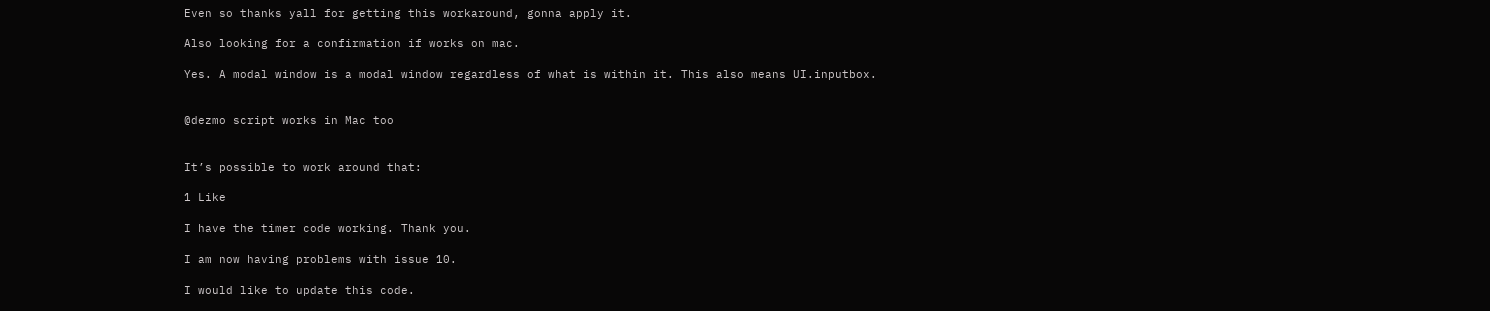Even so thanks yall for getting this workaround, gonna apply it.

Also looking for a confirmation if works on mac.

Yes. A modal window is a modal window regardless of what is within it. This also means UI.inputbox.


@dezmo script works in Mac too


It’s possible to work around that:

1 Like

I have the timer code working. Thank you.

I am now having problems with issue 10.

I would like to update this code.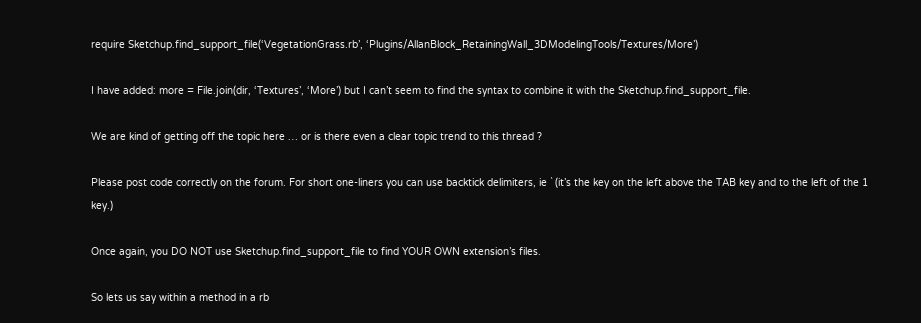require Sketchup.find_support_file(‘VegetationGrass.rb’, ‘Plugins/AllanBlock_RetainingWall_3DModelingTools/Textures/More’)

I have added: more = File.join(dir, ‘Textures’, ‘More’) but I can’t seem to find the syntax to combine it with the Sketchup.find_support_file.

We are kind of getting off the topic here … or is there even a clear topic trend to this thread ?

Please post code correctly on the forum. For short one-liners you can use backtick delimiters, ie ` (it’s the key on the left above the TAB key and to the left of the 1 key.)

Once again, you DO NOT use Sketchup.find_support_file to find YOUR OWN extension’s files.

So lets us say within a method in a rb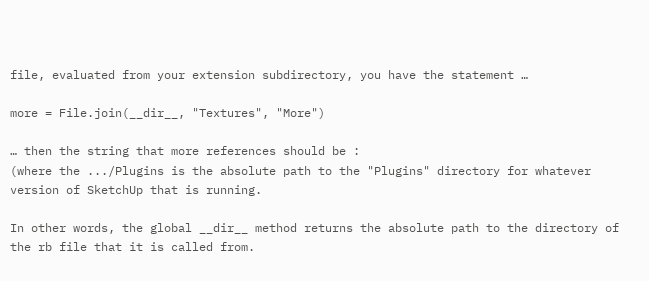file, evaluated from your extension subdirectory, you have the statement …

more = File.join(__dir__, "Textures", "More")

… then the string that more references should be :
(where the .../Plugins is the absolute path to the "Plugins" directory for whatever version of SketchUp that is running.

In other words, the global __dir__ method returns the absolute path to the directory of the rb file that it is called from.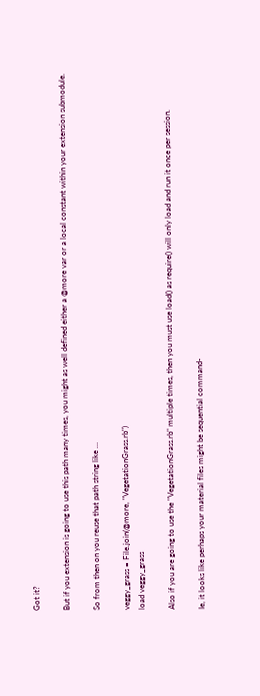Got it?

But if you extension is going to use this path many times, you might as well defined either a @more var or a local constant within your extension submodule.

So from then on you reuse that path string like …

veggy_grass = File.join(@more, "VegetationGrass.rb")
load veggy_grass

Also if you are going to use the "VegetationGrass.rb" multiple times, then you must use load() as require() will only load and run it once per session.

Ie, it looks like perhaps your material files might be sequential command-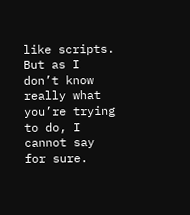like scripts. But as I don’t know really what you’re trying to do, I cannot say for sure.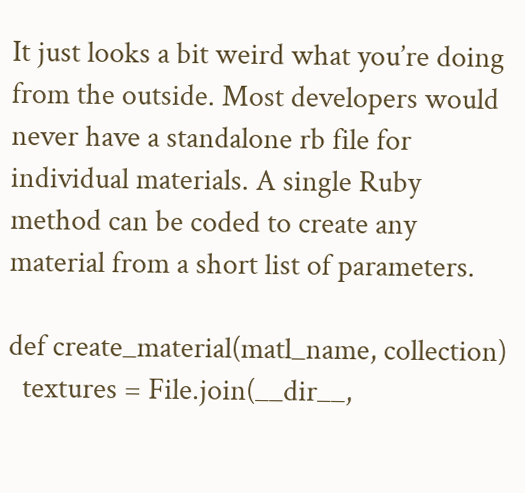It just looks a bit weird what you’re doing from the outside. Most developers would never have a standalone rb file for individual materials. A single Ruby method can be coded to create any material from a short list of parameters.

def create_material(matl_name, collection)
  textures = File.join(__dir__,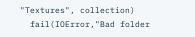"Textures", collection)
  fail(IOError,"Bad folder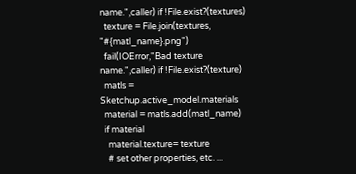name.",caller) if !File.exist?(textures)
  texture = File.join(textures, "#{matl_name}.png")
  fail(IOError,"Bad texture name.",caller) if !File.exist?(texture)
  matls = Sketchup.active_model.materials
  material = matls.add(matl_name)
  if material
    material.texture= texture
    # set other properties, etc. ...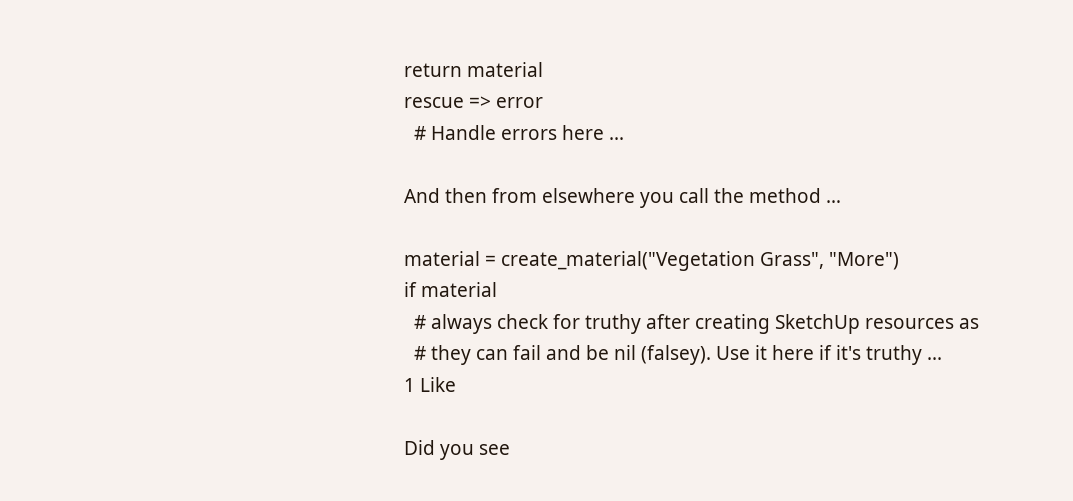return material
rescue => error
  # Handle errors here ...

And then from elsewhere you call the method …

material = create_material("Vegetation Grass", "More")
if material
  # always check for truthy after creating SketchUp resources as
  # they can fail and be nil (falsey). Use it here if it's truthy ...
1 Like

Did you see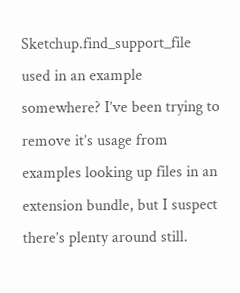Sketchup.find_support_file used in an example somewhere? I’ve been trying to remove it’s usage from examples looking up files in an extension bundle, but I suspect there’s plenty around still.